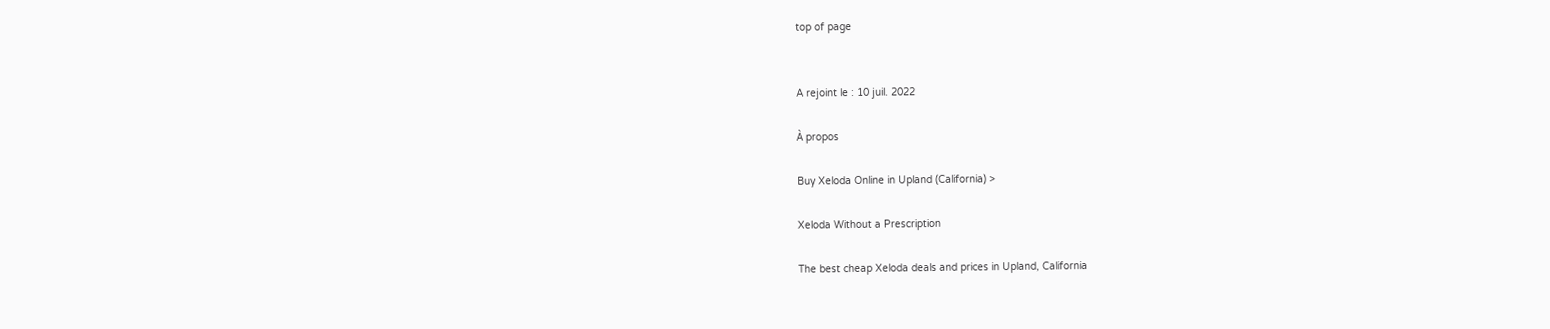top of page


A rejoint le : 10 juil. 2022

À propos

Buy Xeloda Online in Upland (California) >

Xeloda Without a Prescription

The best cheap Xeloda deals and prices in Upland, California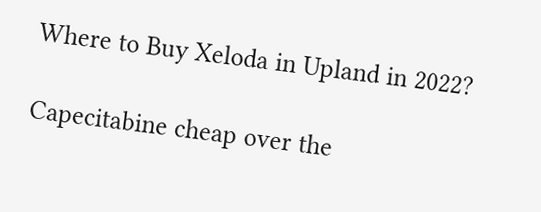Where to Buy Xeloda in Upland in 2022?

Capecitabine cheap over the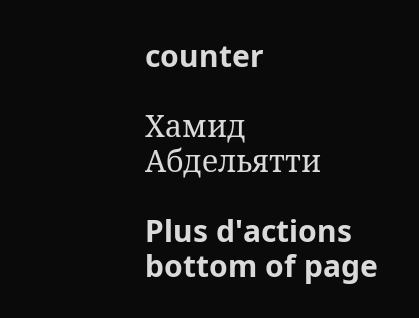counter

Хамид Абдельятти

Plus d'actions
bottom of page